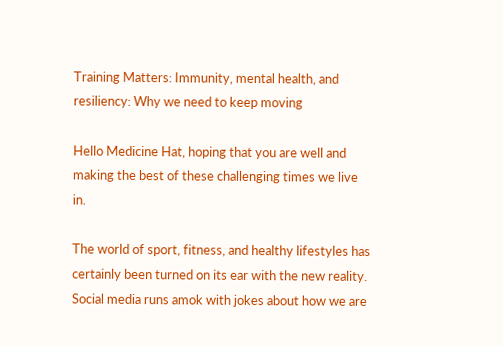Training Matters: Immunity, mental health, and resiliency: Why we need to keep moving

Hello Medicine Hat, hoping that you are well and making the best of these challenging times we live in.

The world of sport, fitness, and healthy lifestyles has certainly been turned on its ear with the new reality. Social media runs amok with jokes about how we are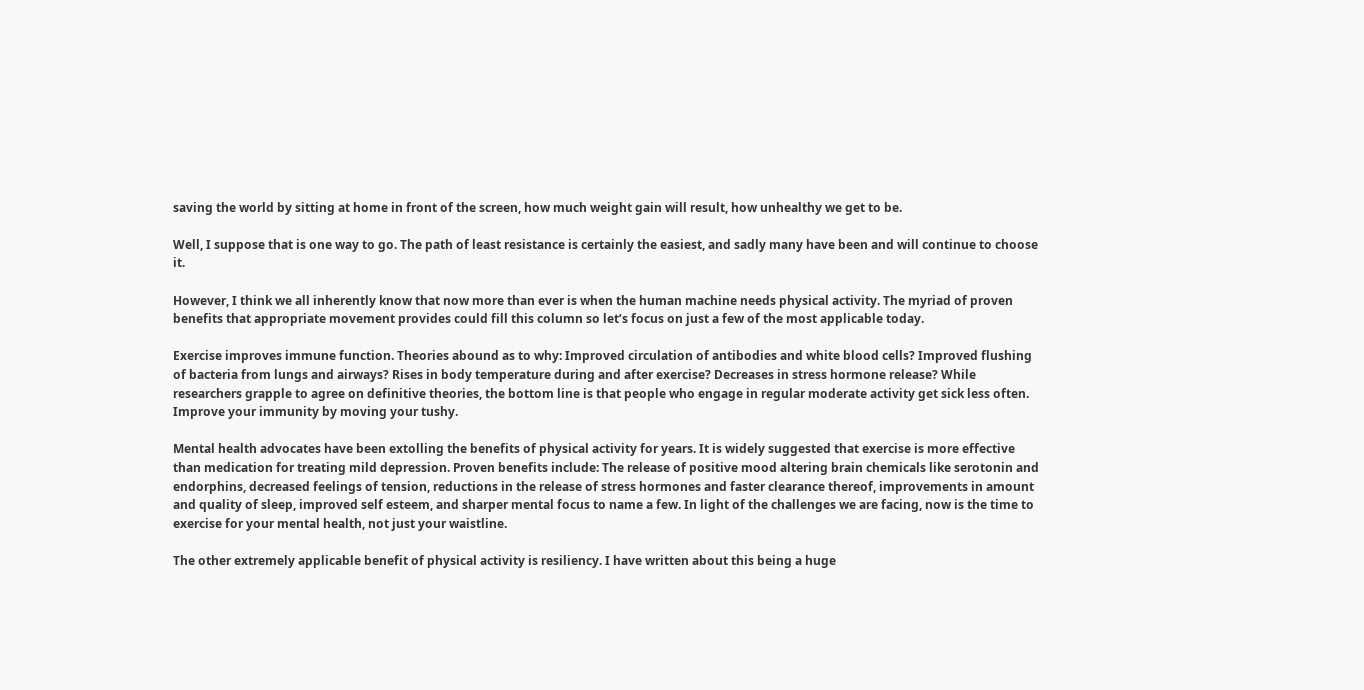saving the world by sitting at home in front of the screen, how much weight gain will result, how unhealthy we get to be.

Well, I suppose that is one way to go. The path of least resistance is certainly the easiest, and sadly many have been and will continue to choose it.

However, I think we all inherently know that now more than ever is when the human machine needs physical activity. The myriad of proven benefits that appropriate movement provides could fill this column so let’s focus on just a few of the most applicable today.

Exercise improves immune function. Theories abound as to why: Improved circulation of antibodies and white blood cells? Improved flushing of bacteria from lungs and airways? Rises in body temperature during and after exercise? Decreases in stress hormone release? While researchers grapple to agree on definitive theories, the bottom line is that people who engage in regular moderate activity get sick less often. Improve your immunity by moving your tushy.

Mental health advocates have been extolling the benefits of physical activity for years. It is widely suggested that exercise is more effective than medication for treating mild depression. Proven benefits include: The release of positive mood altering brain chemicals like serotonin and endorphins, decreased feelings of tension, reductions in the release of stress hormones and faster clearance thereof, improvements in amount and quality of sleep, improved self esteem, and sharper mental focus to name a few. In light of the challenges we are facing, now is the time to exercise for your mental health, not just your waistline.

The other extremely applicable benefit of physical activity is resiliency. I have written about this being a huge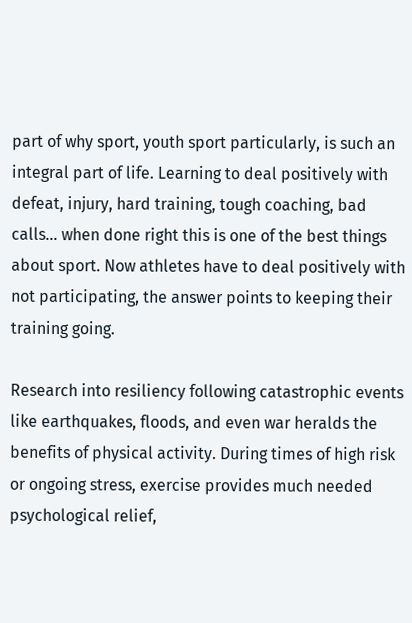part of why sport, youth sport particularly, is such an integral part of life. Learning to deal positively with defeat, injury, hard training, tough coaching, bad calls… when done right this is one of the best things about sport. Now athletes have to deal positively with not participating, the answer points to keeping their training going.

Research into resiliency following catastrophic events like earthquakes, floods, and even war heralds the benefits of physical activity. During times of high risk or ongoing stress, exercise provides much needed psychological relief,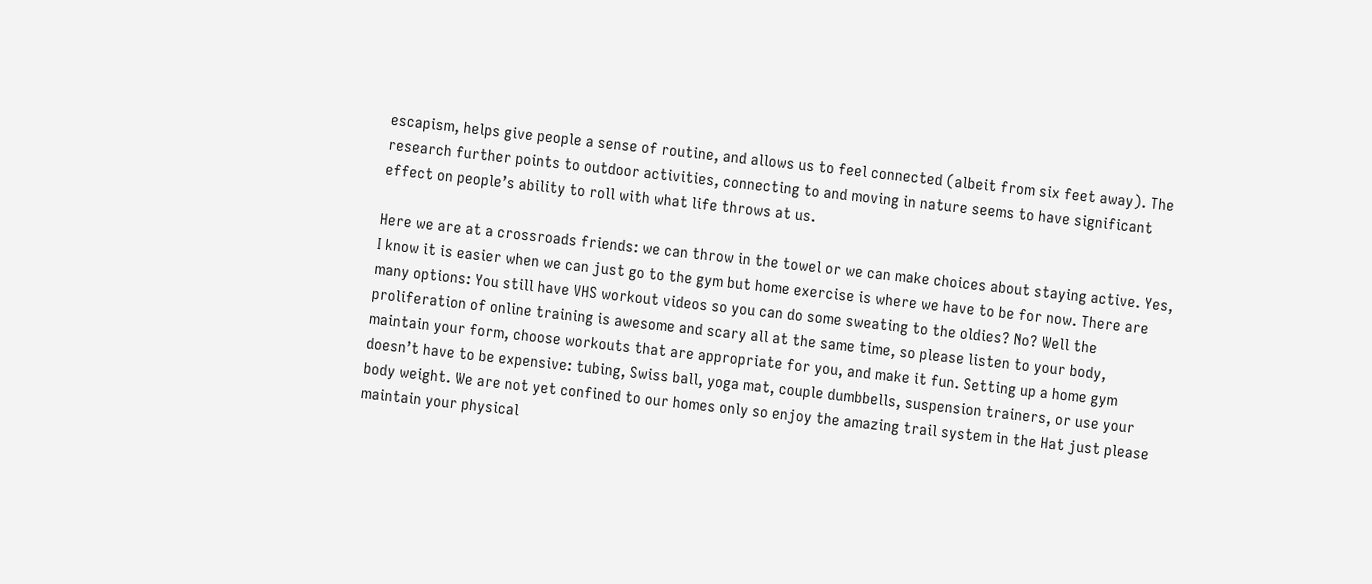escapism, helps give people a sense of routine, and allows us to feel connected (albeit from six feet away). The research further points to outdoor activities, connecting to and moving in nature seems to have significant effect on people’s ability to roll with what life throws at us.

Here we are at a crossroads friends: we can throw in the towel or we can make choices about staying active. Yes, I know it is easier when we can just go to the gym but home exercise is where we have to be for now. There are many options: You still have VHS workout videos so you can do some sweating to the oldies? No? Well the proliferation of online training is awesome and scary all at the same time, so please listen to your body, maintain your form, choose workouts that are appropriate for you, and make it fun. Setting up a home gym doesn’t have to be expensive: tubing, Swiss ball, yoga mat, couple dumbbells, suspension trainers, or use your body weight. We are not yet confined to our homes only so enjoy the amazing trail system in the Hat just please maintain your physical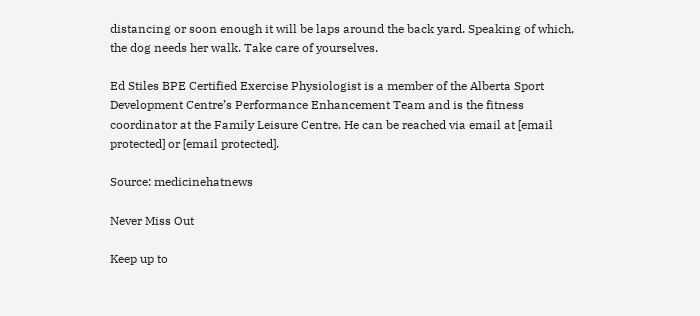distancing or soon enough it will be laps around the back yard. Speaking of which, the dog needs her walk. Take care of yourselves.

Ed Stiles BPE Certified Exercise Physiologist is a member of the Alberta Sport Development Centre’s Performance Enhancement Team and is the fitness coordinator at the Family Leisure Centre. He can be reached via email at [email protected] or [email protected].

Source: medicinehatnews

Never Miss Out

Keep up to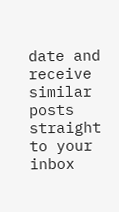date and receive similar posts straight to your inbox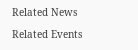Related News

Related Events